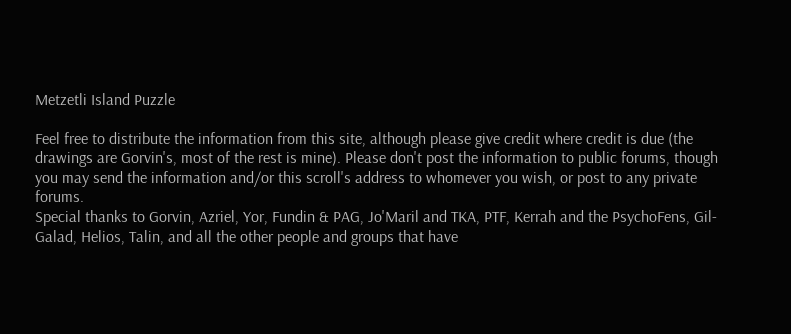Metzetli Island Puzzle

Feel free to distribute the information from this site, although please give credit where credit is due (the drawings are Gorvin's, most of the rest is mine). Please don't post the information to public forums, though you may send the information and/or this scroll's address to whomever you wish, or post to any private forums.
Special thanks to Gorvin, Azriel, Yor, Fundin & PAG, Jo'Maril and TKA, PTF, Kerrah and the PsychoFens, Gil-Galad, Helios, Talin, and all the other people and groups that have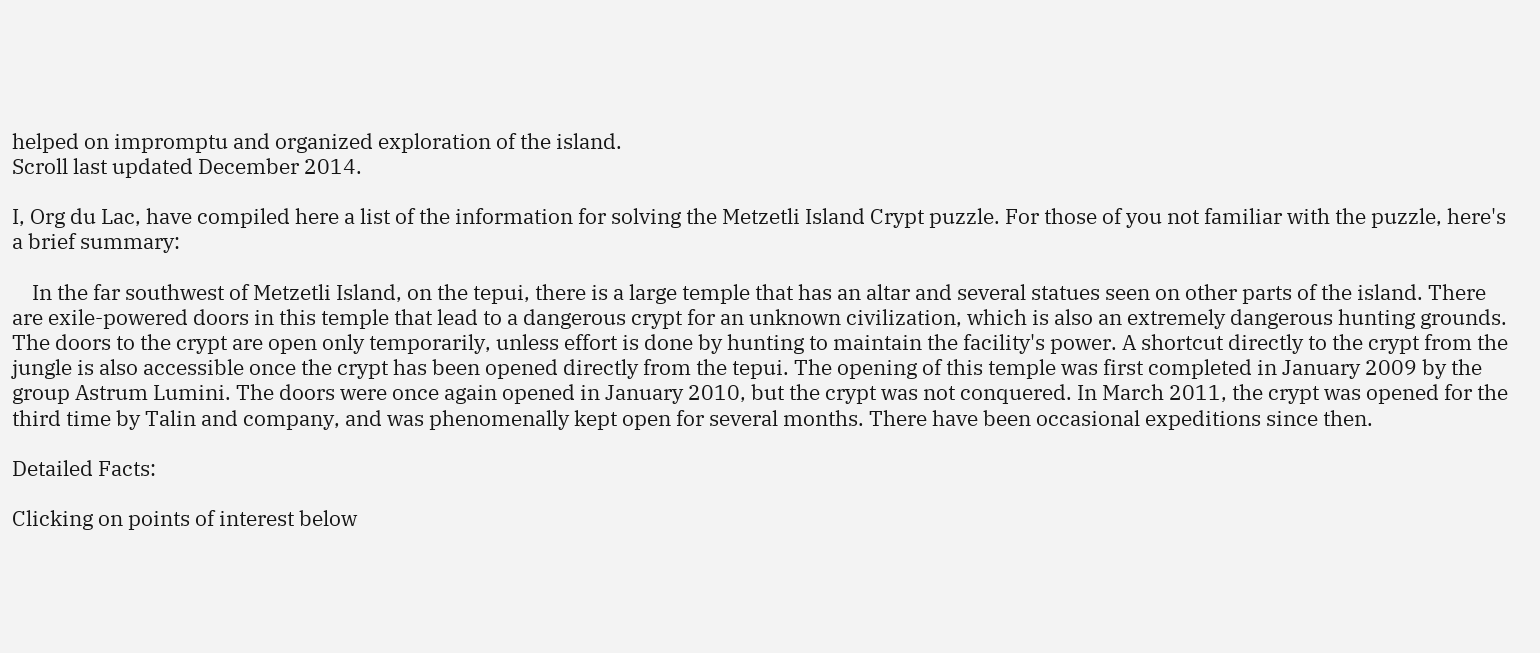helped on impromptu and organized exploration of the island.
Scroll last updated December 2014.

I, Org du Lac, have compiled here a list of the information for solving the Metzetli Island Crypt puzzle. For those of you not familiar with the puzzle, here's a brief summary:

    In the far southwest of Metzetli Island, on the tepui, there is a large temple that has an altar and several statues seen on other parts of the island. There are exile-powered doors in this temple that lead to a dangerous crypt for an unknown civilization, which is also an extremely dangerous hunting grounds. The doors to the crypt are open only temporarily, unless effort is done by hunting to maintain the facility's power. A shortcut directly to the crypt from the jungle is also accessible once the crypt has been opened directly from the tepui. The opening of this temple was first completed in January 2009 by the group Astrum Lumini. The doors were once again opened in January 2010, but the crypt was not conquered. In March 2011, the crypt was opened for the third time by Talin and company, and was phenomenally kept open for several months. There have been occasional expeditions since then.

Detailed Facts:

Clicking on points of interest below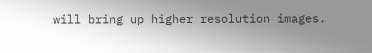will bring up higher resolution images.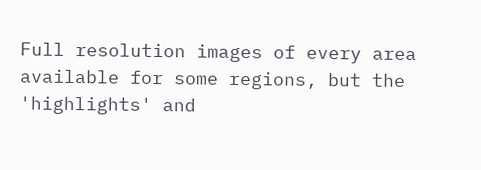Full resolution images of every area available for some regions, but the 'highlights' and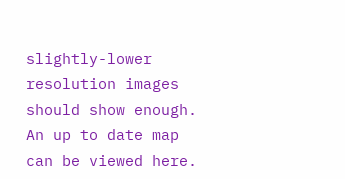slightly-lower resolution images should show enough. An up to date map can be viewed here.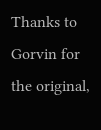Thanks to Gorvin for the original,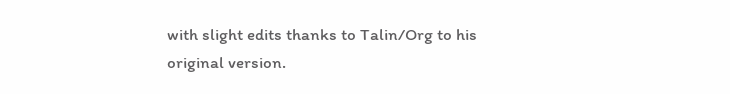with slight edits thanks to Talin/Org to his original version.